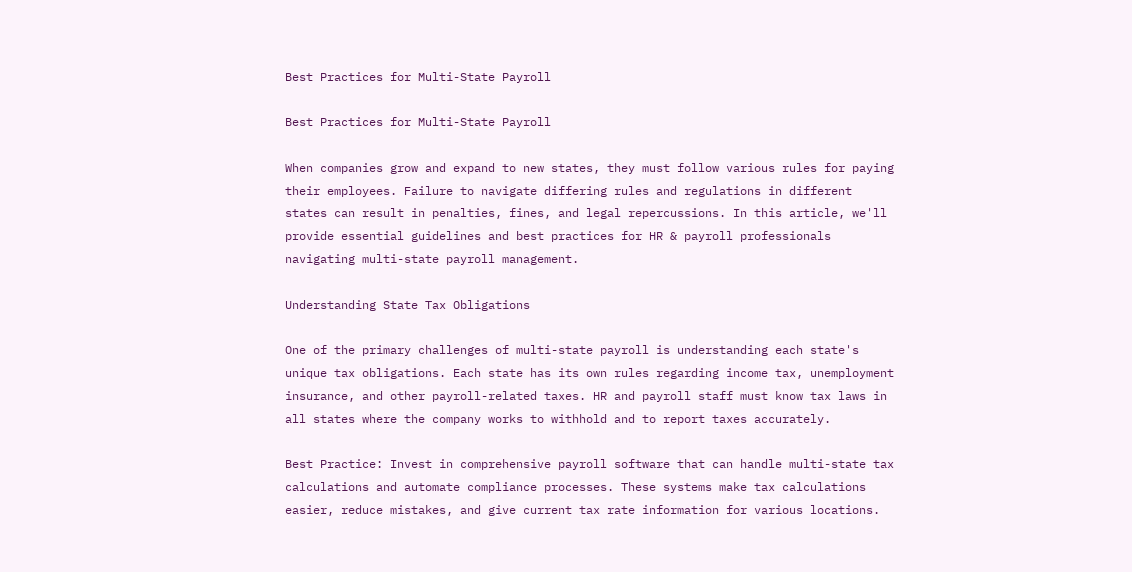Best Practices for Multi-State Payroll

Best Practices for Multi-State Payroll

When companies grow and expand to new states, they must follow various rules for paying their employees. Failure to navigate differing rules and regulations in different states can result in penalties, fines, and legal repercussions. In this article, we'll provide essential guidelines and best practices for HR & payroll professionals navigating multi-state payroll management.

Understanding State Tax Obligations

One of the primary challenges of multi-state payroll is understanding each state's unique tax obligations. Each state has its own rules regarding income tax, unemployment insurance, and other payroll-related taxes. HR and payroll staff must know tax laws in all states where the company works to withhold and to report taxes accurately.

Best Practice: Invest in comprehensive payroll software that can handle multi-state tax calculations and automate compliance processes. These systems make tax calculations easier, reduce mistakes, and give current tax rate information for various locations.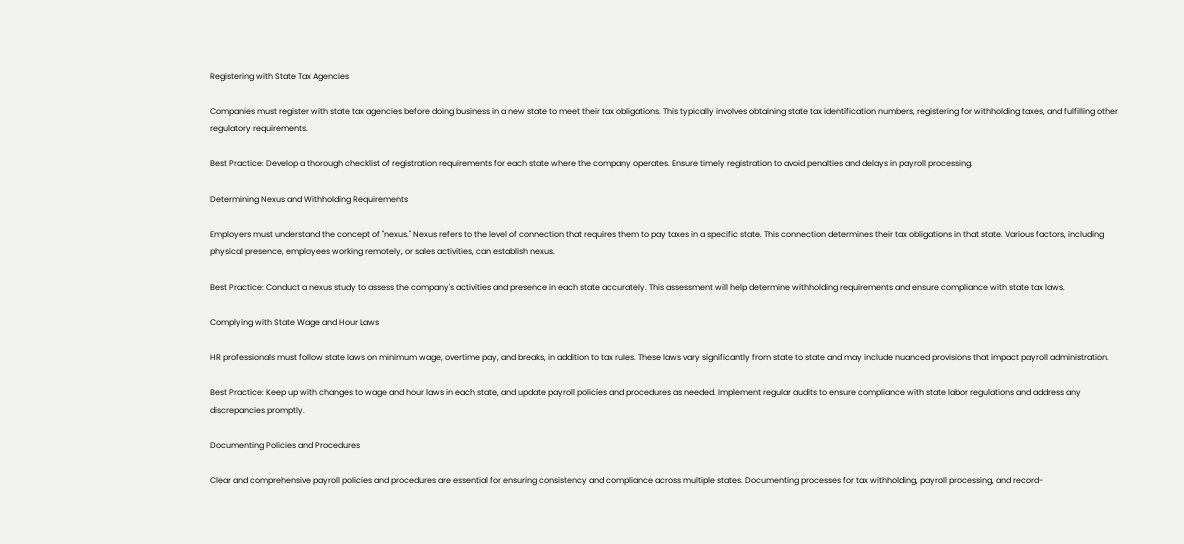Registering with State Tax Agencies

Companies must register with state tax agencies before doing business in a new state to meet their tax obligations. This typically involves obtaining state tax identification numbers, registering for withholding taxes, and fulfilling other regulatory requirements.

Best Practice: Develop a thorough checklist of registration requirements for each state where the company operates. Ensure timely registration to avoid penalties and delays in payroll processing.

Determining Nexus and Withholding Requirements

Employers must understand the concept of "nexus." Nexus refers to the level of connection that requires them to pay taxes in a specific state. This connection determines their tax obligations in that state. Various factors, including physical presence, employees working remotely, or sales activities, can establish nexus.

Best Practice: Conduct a nexus study to assess the company's activities and presence in each state accurately. This assessment will help determine withholding requirements and ensure compliance with state tax laws.

Complying with State Wage and Hour Laws

HR professionals must follow state laws on minimum wage, overtime pay, and breaks, in addition to tax rules. These laws vary significantly from state to state and may include nuanced provisions that impact payroll administration.

Best Practice: Keep up with changes to wage and hour laws in each state, and update payroll policies and procedures as needed. Implement regular audits to ensure compliance with state labor regulations and address any discrepancies promptly.

Documenting Policies and Procedures

Clear and comprehensive payroll policies and procedures are essential for ensuring consistency and compliance across multiple states. Documenting processes for tax withholding, payroll processing, and record-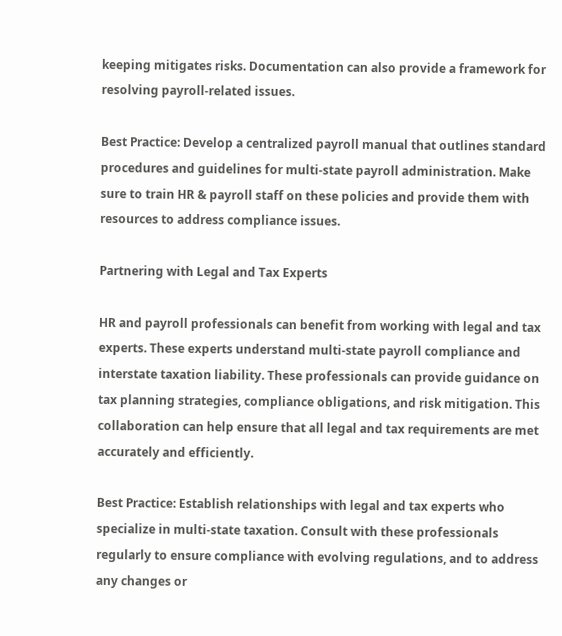keeping mitigates risks. Documentation can also provide a framework for resolving payroll-related issues.

Best Practice: Develop a centralized payroll manual that outlines standard procedures and guidelines for multi-state payroll administration. Make sure to train HR & payroll staff on these policies and provide them with resources to address compliance issues.

Partnering with Legal and Tax Experts

HR and payroll professionals can benefit from working with legal and tax experts. These experts understand multi-state payroll compliance and interstate taxation liability. These professionals can provide guidance on tax planning strategies, compliance obligations, and risk mitigation. This collaboration can help ensure that all legal and tax requirements are met accurately and efficiently.

Best Practice: Establish relationships with legal and tax experts who specialize in multi-state taxation. Consult with these professionals regularly to ensure compliance with evolving regulations, and to address any changes or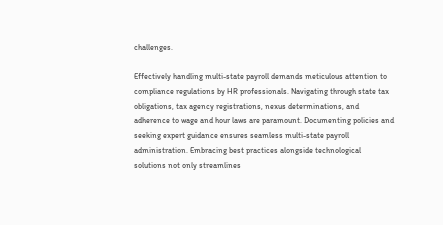challenges.

Effectively handling multi-state payroll demands meticulous attention to compliance regulations by HR professionals. Navigating through state tax obligations, tax agency registrations, nexus determinations, and adherence to wage and hour laws are paramount. Documenting policies and seeking expert guidance ensures seamless multi-state payroll administration. Embracing best practices alongside technological solutions not only streamlines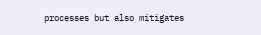processes but also mitigates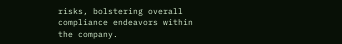risks, bolstering overall compliance endeavors within the company.